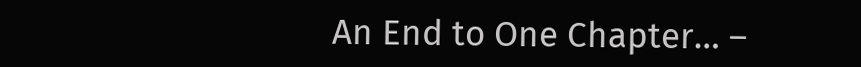An End to One Chapter… –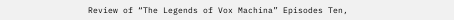Review of “The Legends of Vox Machina” Episodes Ten,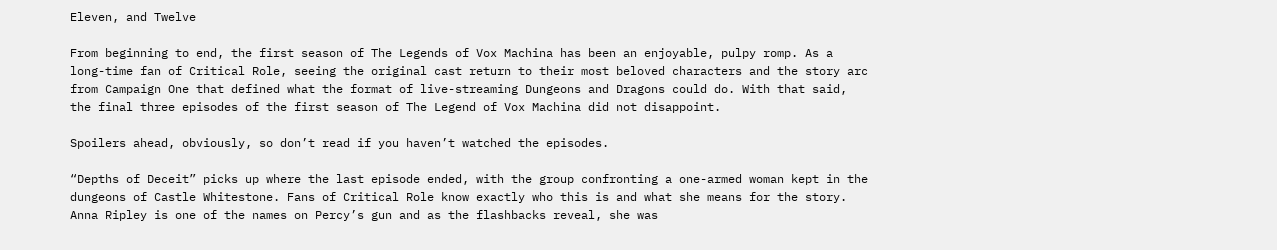Eleven, and Twelve

From beginning to end, the first season of The Legends of Vox Machina has been an enjoyable, pulpy romp. As a long-time fan of Critical Role, seeing the original cast return to their most beloved characters and the story arc from Campaign One that defined what the format of live-streaming Dungeons and Dragons could do. With that said, the final three episodes of the first season of The Legend of Vox Machina did not disappoint.

Spoilers ahead, obviously, so don’t read if you haven’t watched the episodes.

“Depths of Deceit” picks up where the last episode ended, with the group confronting a one-armed woman kept in the dungeons of Castle Whitestone. Fans of Critical Role know exactly who this is and what she means for the story. Anna Ripley is one of the names on Percy’s gun and as the flashbacks reveal, she was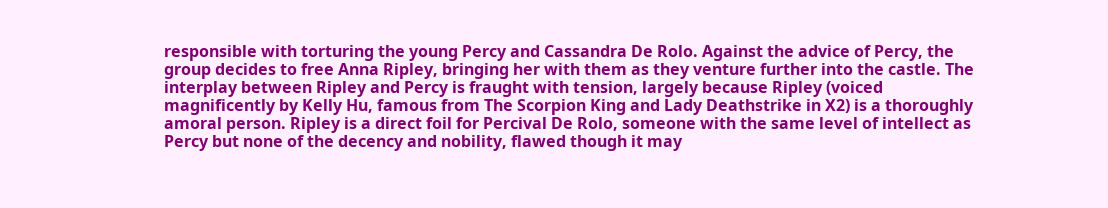responsible with torturing the young Percy and Cassandra De Rolo. Against the advice of Percy, the group decides to free Anna Ripley, bringing her with them as they venture further into the castle. The interplay between Ripley and Percy is fraught with tension, largely because Ripley (voiced magnificently by Kelly Hu, famous from The Scorpion King and Lady Deathstrike in X2) is a thoroughly amoral person. Ripley is a direct foil for Percival De Rolo, someone with the same level of intellect as Percy but none of the decency and nobility, flawed though it may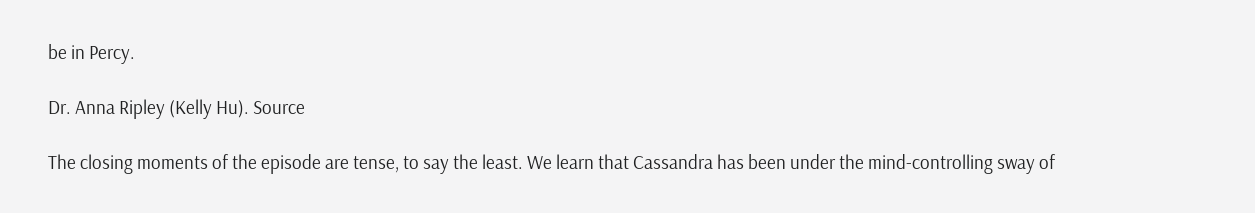be in Percy.

Dr. Anna Ripley (Kelly Hu). Source

The closing moments of the episode are tense, to say the least. We learn that Cassandra has been under the mind-controlling sway of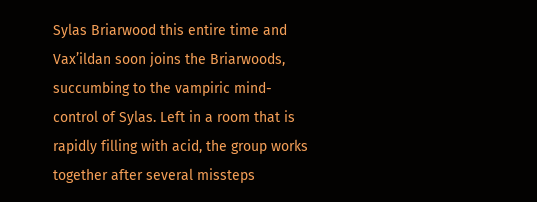Sylas Briarwood this entire time and Vax’ildan soon joins the Briarwoods, succumbing to the vampiric mind-control of Sylas. Left in a room that is rapidly filling with acid, the group works together after several missteps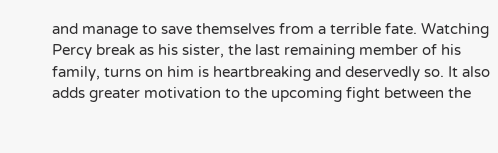and manage to save themselves from a terrible fate. Watching Percy break as his sister, the last remaining member of his family, turns on him is heartbreaking and deservedly so. It also adds greater motivation to the upcoming fight between the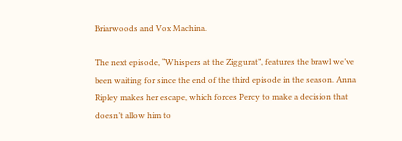Briarwoods and Vox Machina.

The next episode, “Whispers at the Ziggurat”, features the brawl we’ve been waiting for since the end of the third episode in the season. Anna Ripley makes her escape, which forces Percy to make a decision that doesn’t allow him to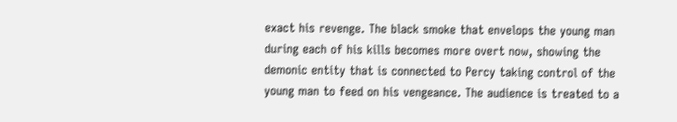exact his revenge. The black smoke that envelops the young man during each of his kills becomes more overt now, showing the demonic entity that is connected to Percy taking control of the young man to feed on his vengeance. The audience is treated to a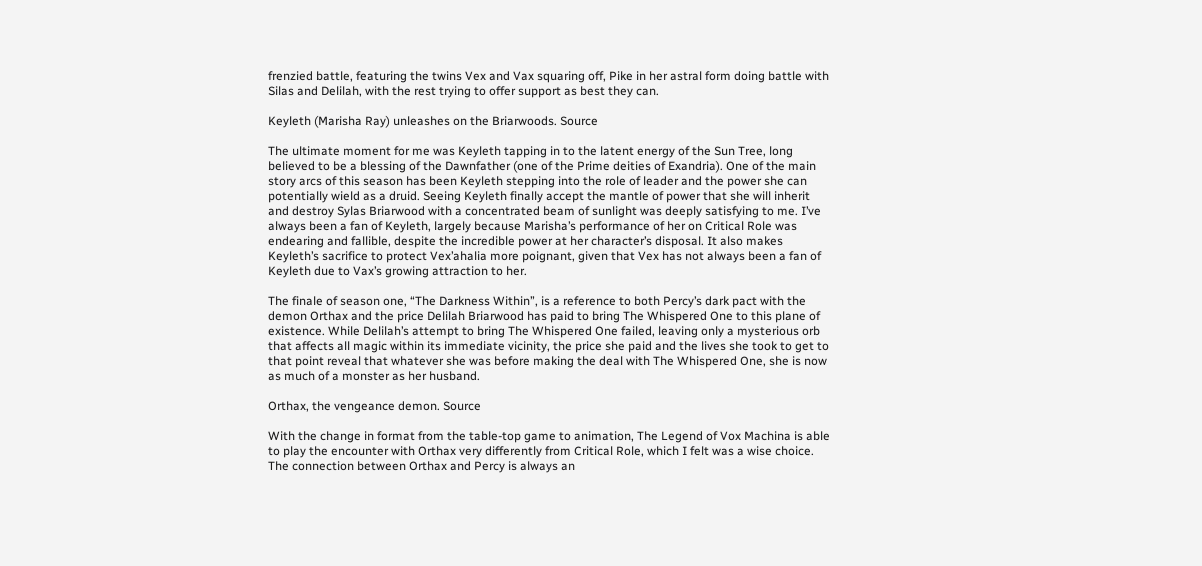frenzied battle, featuring the twins Vex and Vax squaring off, Pike in her astral form doing battle with Silas and Delilah, with the rest trying to offer support as best they can.

Keyleth (Marisha Ray) unleashes on the Briarwoods. Source

The ultimate moment for me was Keyleth tapping in to the latent energy of the Sun Tree, long believed to be a blessing of the Dawnfather (one of the Prime deities of Exandria). One of the main story arcs of this season has been Keyleth stepping into the role of leader and the power she can potentially wield as a druid. Seeing Keyleth finally accept the mantle of power that she will inherit and destroy Sylas Briarwood with a concentrated beam of sunlight was deeply satisfying to me. I’ve always been a fan of Keyleth, largely because Marisha’s performance of her on Critical Role was endearing and fallible, despite the incredible power at her character’s disposal. It also makes Keyleth’s sacrifice to protect Vex’ahalia more poignant, given that Vex has not always been a fan of Keyleth due to Vax’s growing attraction to her.

The finale of season one, “The Darkness Within”, is a reference to both Percy’s dark pact with the demon Orthax and the price Delilah Briarwood has paid to bring The Whispered One to this plane of existence. While Delilah’s attempt to bring The Whispered One failed, leaving only a mysterious orb that affects all magic within its immediate vicinity, the price she paid and the lives she took to get to that point reveal that whatever she was before making the deal with The Whispered One, she is now as much of a monster as her husband.

Orthax, the vengeance demon. Source

With the change in format from the table-top game to animation, The Legend of Vox Machina is able to play the encounter with Orthax very differently from Critical Role, which I felt was a wise choice. The connection between Orthax and Percy is always an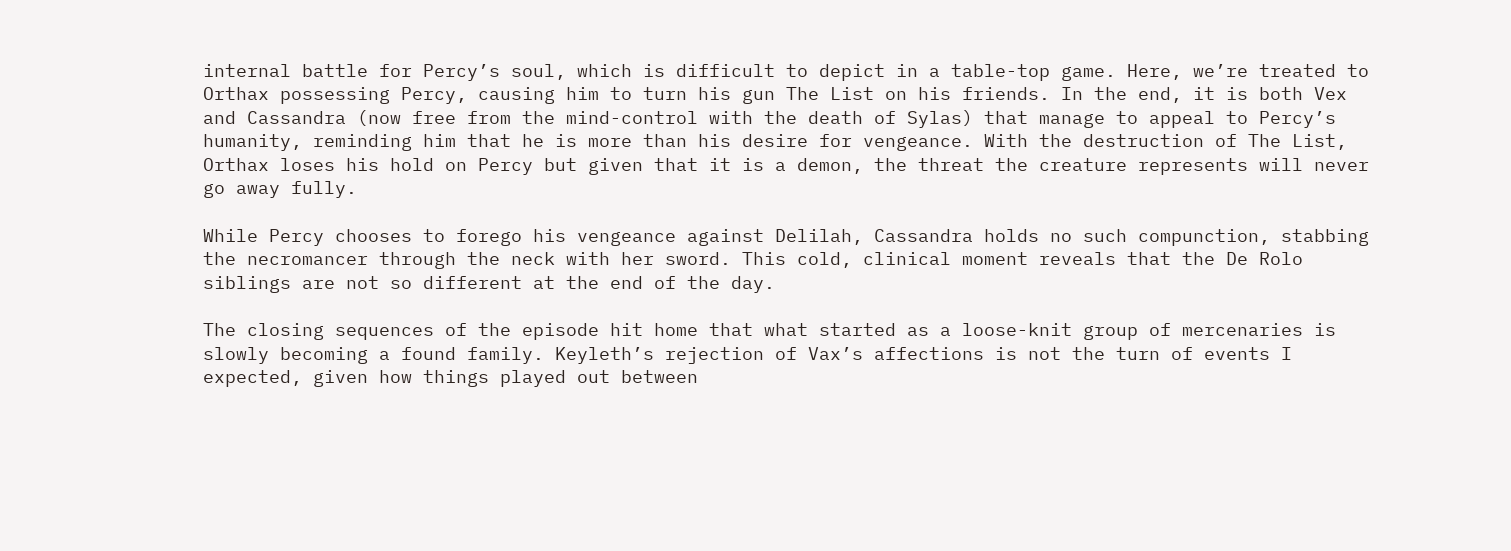internal battle for Percy’s soul, which is difficult to depict in a table-top game. Here, we’re treated to Orthax possessing Percy, causing him to turn his gun The List on his friends. In the end, it is both Vex and Cassandra (now free from the mind-control with the death of Sylas) that manage to appeal to Percy’s humanity, reminding him that he is more than his desire for vengeance. With the destruction of The List, Orthax loses his hold on Percy but given that it is a demon, the threat the creature represents will never go away fully.

While Percy chooses to forego his vengeance against Delilah, Cassandra holds no such compunction, stabbing the necromancer through the neck with her sword. This cold, clinical moment reveals that the De Rolo siblings are not so different at the end of the day.

The closing sequences of the episode hit home that what started as a loose-knit group of mercenaries is slowly becoming a found family. Keyleth’s rejection of Vax’s affections is not the turn of events I expected, given how things played out between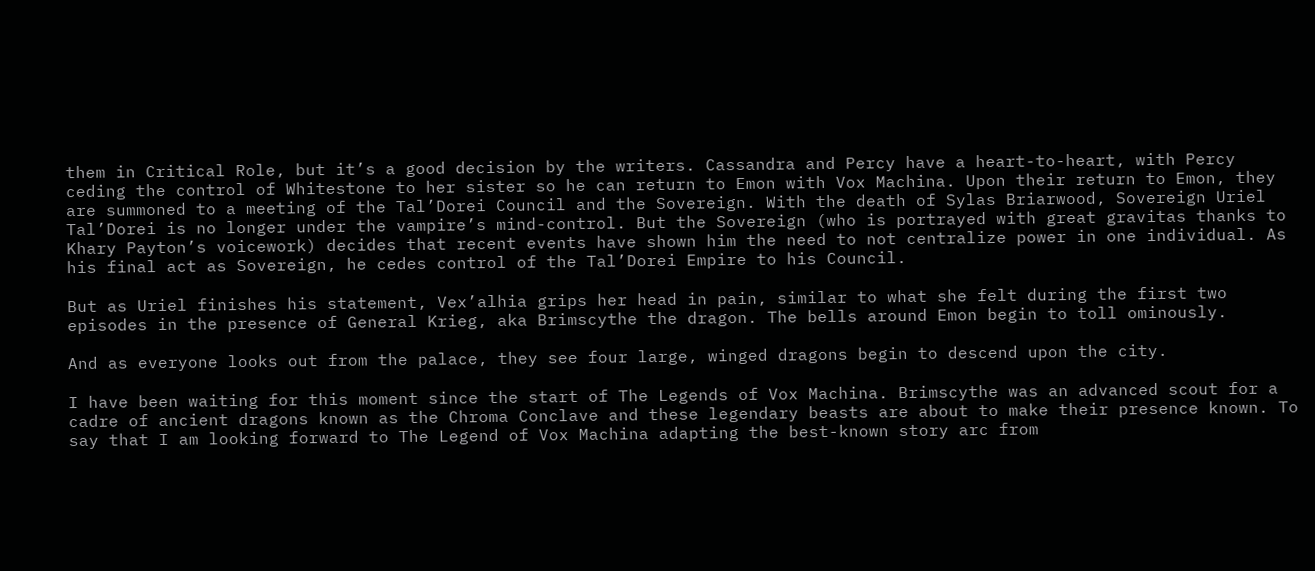them in Critical Role, but it’s a good decision by the writers. Cassandra and Percy have a heart-to-heart, with Percy ceding the control of Whitestone to her sister so he can return to Emon with Vox Machina. Upon their return to Emon, they are summoned to a meeting of the Tal’Dorei Council and the Sovereign. With the death of Sylas Briarwood, Sovereign Uriel Tal’Dorei is no longer under the vampire’s mind-control. But the Sovereign (who is portrayed with great gravitas thanks to Khary Payton’s voicework) decides that recent events have shown him the need to not centralize power in one individual. As his final act as Sovereign, he cedes control of the Tal’Dorei Empire to his Council.

But as Uriel finishes his statement, Vex’alhia grips her head in pain, similar to what she felt during the first two episodes in the presence of General Krieg, aka Brimscythe the dragon. The bells around Emon begin to toll ominously.

And as everyone looks out from the palace, they see four large, winged dragons begin to descend upon the city.

I have been waiting for this moment since the start of The Legends of Vox Machina. Brimscythe was an advanced scout for a cadre of ancient dragons known as the Chroma Conclave and these legendary beasts are about to make their presence known. To say that I am looking forward to The Legend of Vox Machina adapting the best-known story arc from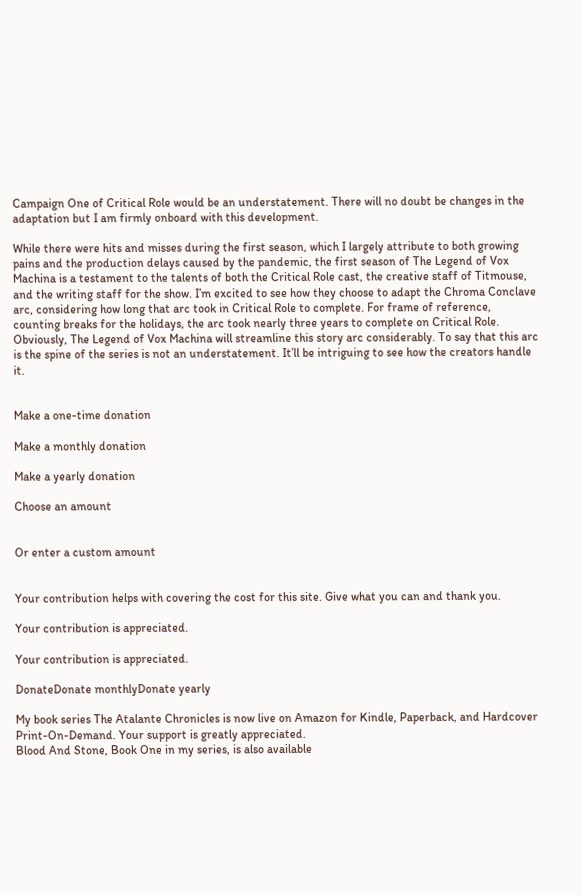Campaign One of Critical Role would be an understatement. There will no doubt be changes in the adaptation but I am firmly onboard with this development.

While there were hits and misses during the first season, which I largely attribute to both growing pains and the production delays caused by the pandemic, the first season of The Legend of Vox Machina is a testament to the talents of both the Critical Role cast, the creative staff of Titmouse, and the writing staff for the show. I’m excited to see how they choose to adapt the Chroma Conclave arc, considering how long that arc took in Critical Role to complete. For frame of reference, counting breaks for the holidays, the arc took nearly three years to complete on Critical Role. Obviously, The Legend of Vox Machina will streamline this story arc considerably. To say that this arc is the spine of the series is not an understatement. It’ll be intriguing to see how the creators handle it.


Make a one-time donation

Make a monthly donation

Make a yearly donation

Choose an amount


Or enter a custom amount


Your contribution helps with covering the cost for this site. Give what you can and thank you.

Your contribution is appreciated.

Your contribution is appreciated.

DonateDonate monthlyDonate yearly

My book series The Atalante Chronicles is now live on Amazon for Kindle, Paperback, and Hardcover Print-On-Demand. Your support is greatly appreciated.
Blood And Stone, Book One in my series, is also available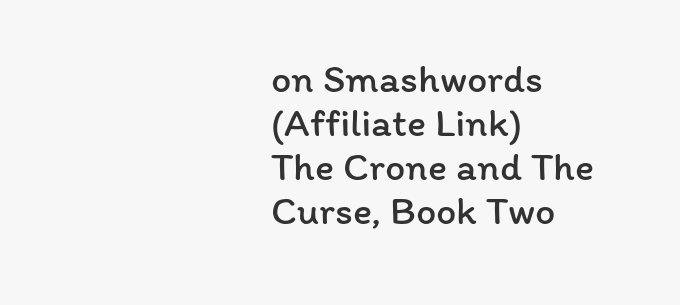on Smashwords (Affiliate Link)
The Crone and The Curse, Book Two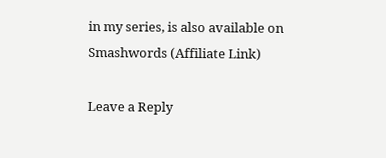in my series, is also available on Smashwords (Affiliate Link)

Leave a Reply